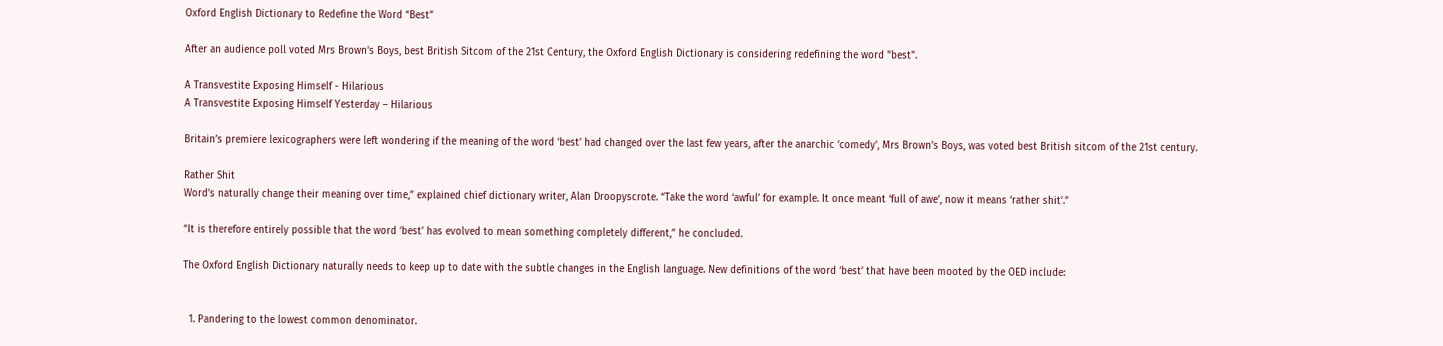Oxford English Dictionary to Redefine the Word “Best”

After an audience poll voted Mrs Brown's Boys, best British Sitcom of the 21st Century, the Oxford English Dictionary is considering redefining the word "best".

A Transvestite Exposing Himself - Hilarious
A Transvestite Exposing Himself Yesterday – Hilarious

Britain’s premiere lexicographers were left wondering if the meaning of the word ‘best’ had changed over the last few years, after the anarchic ‘comedy’, Mrs Brown’s Boys, was voted best British sitcom of the 21st century.

Rather Shit
Word’s naturally change their meaning over time,” explained chief dictionary writer, Alan Droopyscrote. “Take the word ‘awful’ for example. It once meant ‘full of awe’, now it means ‘rather shit’.”

“It is therefore entirely possible that the word ‘best’ has evolved to mean something completely different,” he concluded.

The Oxford English Dictionary naturally needs to keep up to date with the subtle changes in the English language. New definitions of the word ‘best’ that have been mooted by the OED include:


  1. Pandering to the lowest common denominator.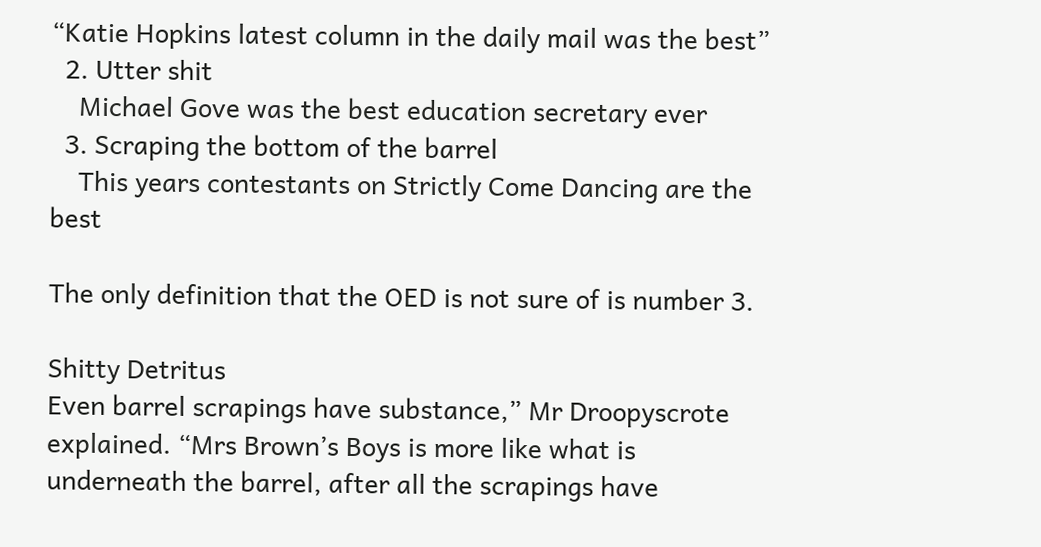“Katie Hopkins latest column in the daily mail was the best”
  2. Utter shit
    Michael Gove was the best education secretary ever
  3. Scraping the bottom of the barrel
    This years contestants on Strictly Come Dancing are the best

The only definition that the OED is not sure of is number 3.

Shitty Detritus
Even barrel scrapings have substance,” Mr Droopyscrote explained. “Mrs Brown’s Boys is more like what is underneath the barrel, after all the scrapings have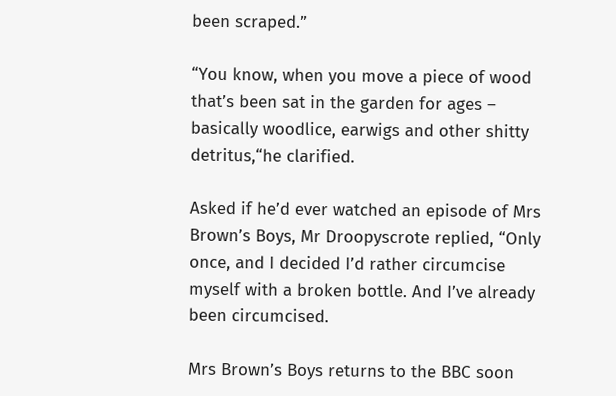been scraped.”

“You know, when you move a piece of wood that’s been sat in the garden for ages – basically woodlice, earwigs and other shitty detritus,“he clarified.

Asked if he’d ever watched an episode of Mrs Brown’s Boys, Mr Droopyscrote replied, “Only once, and I decided I’d rather circumcise myself with a broken bottle. And I’ve already been circumcised.

Mrs Brown’s Boys returns to the BBC soon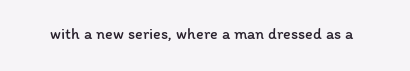with a new series, where a man dressed as a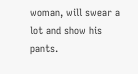woman, will swear a lot and show his pants.